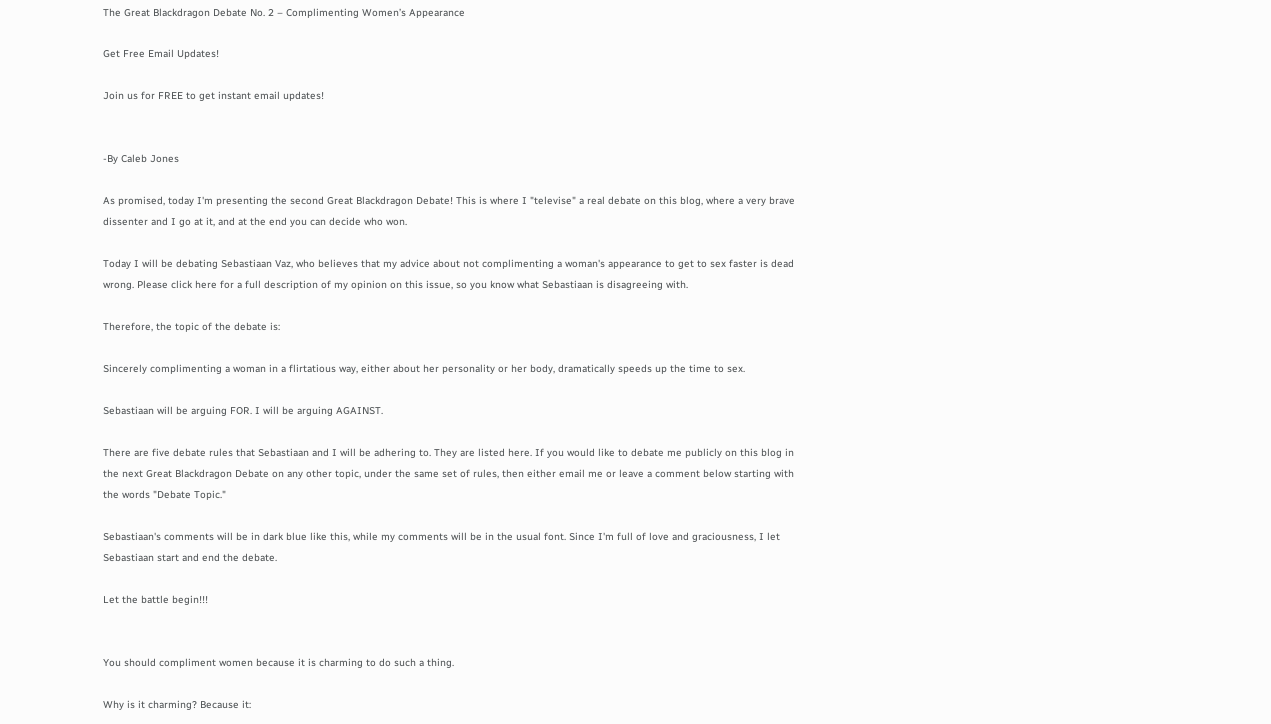The Great Blackdragon Debate No. 2 – Complimenting Women’s Appearance

Get Free Email Updates!

Join us for FREE to get instant email updates!


-By Caleb Jones

As promised, today I'm presenting the second Great Blackdragon Debate! This is where I "televise" a real debate on this blog, where a very brave dissenter and I go at it, and at the end you can decide who won.

Today I will be debating Sebastiaan Vaz, who believes that my advice about not complimenting a woman's appearance to get to sex faster is dead wrong. Please click here for a full description of my opinion on this issue, so you know what Sebastiaan is disagreeing with.

Therefore, the topic of the debate is:

Sincerely complimenting a woman in a flirtatious way, either about her personality or her body, dramatically speeds up the time to sex.

Sebastiaan will be arguing FOR. I will be arguing AGAINST.

There are five debate rules that Sebastiaan and I will be adhering to. They are listed here. If you would like to debate me publicly on this blog in the next Great Blackdragon Debate on any other topic, under the same set of rules, then either email me or leave a comment below starting with the words "Debate Topic."

Sebastiaan's comments will be in dark blue like this, while my comments will be in the usual font. Since I'm full of love and graciousness, I let Sebastiaan start and end the debate.

Let the battle begin!!!


You should compliment women because it is charming to do such a thing.

Why is it charming? Because it: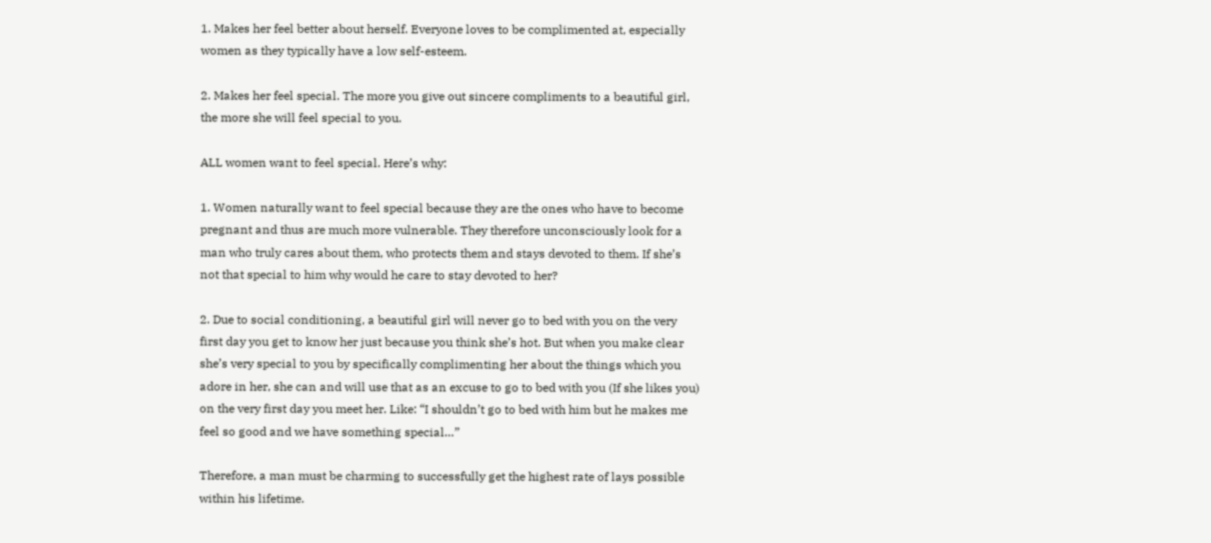1. Makes her feel better about herself. Everyone loves to be complimented at, especially women as they typically have a low self-esteem.

2. Makes her feel special. The more you give out sincere compliments to a beautiful girl, the more she will feel special to you.

ALL women want to feel special. Here’s why:

1. Women naturally want to feel special because they are the ones who have to become pregnant and thus are much more vulnerable. They therefore unconsciously look for a man who truly cares about them, who protects them and stays devoted to them. If she’s not that special to him why would he care to stay devoted to her?

2. Due to social conditioning, a beautiful girl will never go to bed with you on the very first day you get to know her just because you think she’s hot. But when you make clear she’s very special to you by specifically complimenting her about the things which you adore in her, she can and will use that as an excuse to go to bed with you (If she likes you) on the very first day you meet her. Like: “I shouldn’t go to bed with him but he makes me feel so good and we have something special…”

Therefore, a man must be charming to successfully get the highest rate of lays possible within his lifetime.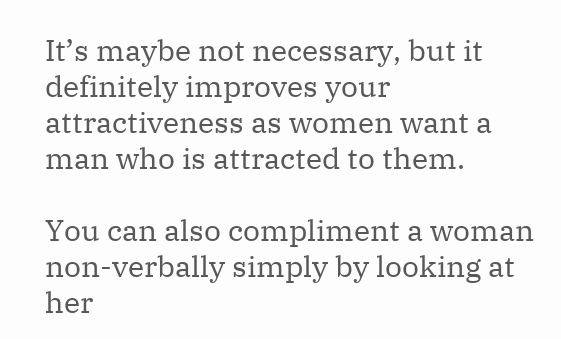It’s maybe not necessary, but it definitely improves your attractiveness as women want a man who is attracted to them.

You can also compliment a woman non-verbally simply by looking at her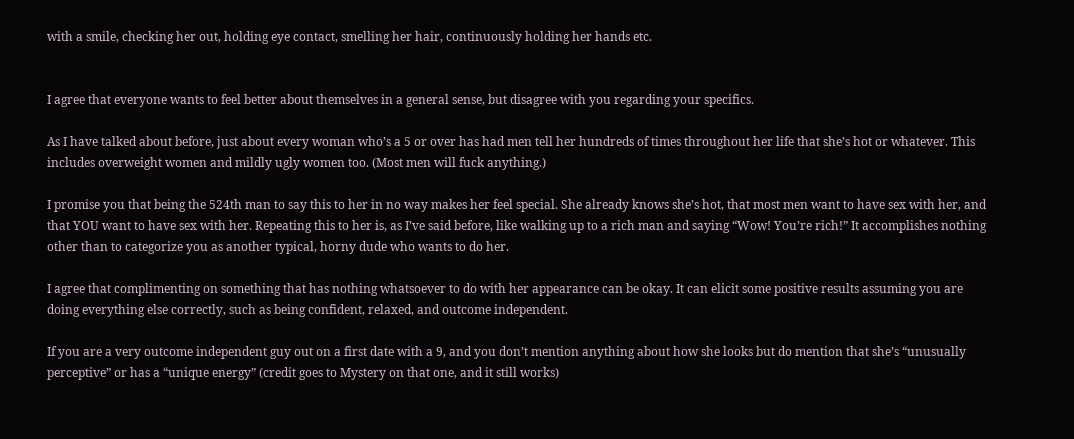with a smile, checking her out, holding eye contact, smelling her hair, continuously holding her hands etc.


I agree that everyone wants to feel better about themselves in a general sense, but disagree with you regarding your specifics.

As I have talked about before, just about every woman who’s a 5 or over has had men tell her hundreds of times throughout her life that she’s hot or whatever. This includes overweight women and mildly ugly women too. (Most men will fuck anything.)

I promise you that being the 524th man to say this to her in no way makes her feel special. She already knows she’s hot, that most men want to have sex with her, and that YOU want to have sex with her. Repeating this to her is, as I’ve said before, like walking up to a rich man and saying “Wow! You’re rich!” It accomplishes nothing other than to categorize you as another typical, horny dude who wants to do her.

I agree that complimenting on something that has nothing whatsoever to do with her appearance can be okay. It can elicit some positive results assuming you are doing everything else correctly, such as being confident, relaxed, and outcome independent.

If you are a very outcome independent guy out on a first date with a 9, and you don’t mention anything about how she looks but do mention that she’s “unusually perceptive” or has a “unique energy” (credit goes to Mystery on that one, and it still works)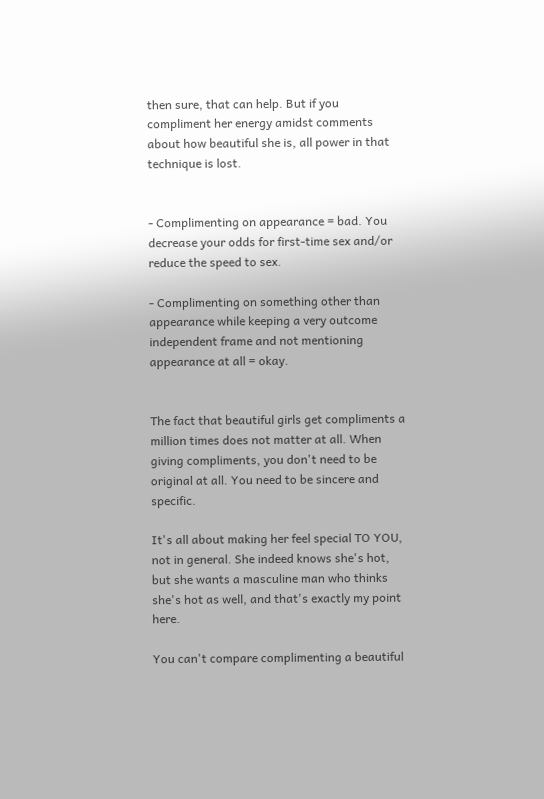then sure, that can help. But if you compliment her energy amidst comments about how beautiful she is, all power in that technique is lost.


- Complimenting on appearance = bad. You decrease your odds for first-time sex and/or reduce the speed to sex.

- Complimenting on something other than appearance while keeping a very outcome independent frame and not mentioning appearance at all = okay.


The fact that beautiful girls get compliments a million times does not matter at all. When giving compliments, you don't need to be original at all. You need to be sincere and specific.

It's all about making her feel special TO YOU, not in general. She indeed knows she's hot, but she wants a masculine man who thinks she's hot as well, and that's exactly my point here.

You can't compare complimenting a beautiful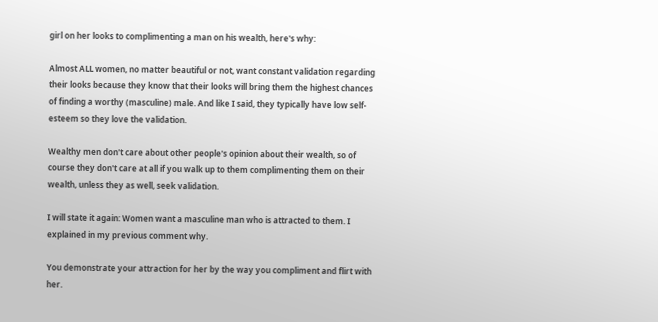girl on her looks to complimenting a man on his wealth, here's why:

Almost ALL women, no matter beautiful or not, want constant validation regarding their looks because they know that their looks will bring them the highest chances of finding a worthy (masculine) male. And like I said, they typically have low self-esteem so they love the validation.

Wealthy men don't care about other people's opinion about their wealth, so of course they don't care at all if you walk up to them complimenting them on their wealth, unless they as well, seek validation.

I will state it again: Women want a masculine man who is attracted to them. I explained in my previous comment why.

You demonstrate your attraction for her by the way you compliment and flirt with her.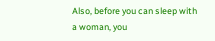Also, before you can sleep with a woman, you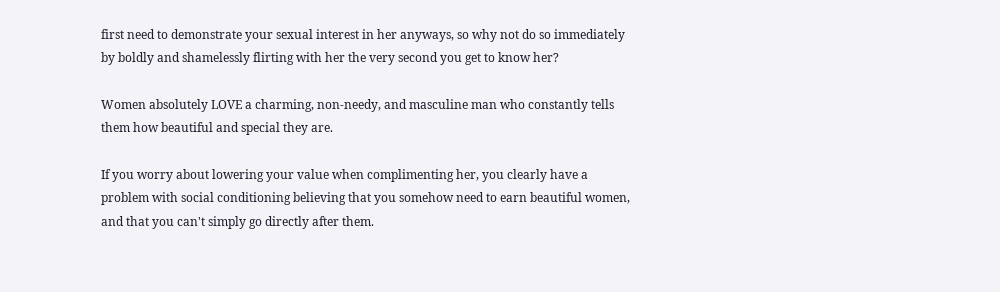first need to demonstrate your sexual interest in her anyways, so why not do so immediately by boldly and shamelessly flirting with her the very second you get to know her?

Women absolutely LOVE a charming, non-needy, and masculine man who constantly tells them how beautiful and special they are.

If you worry about lowering your value when complimenting her, you clearly have a problem with social conditioning believing that you somehow need to earn beautiful women, and that you can't simply go directly after them.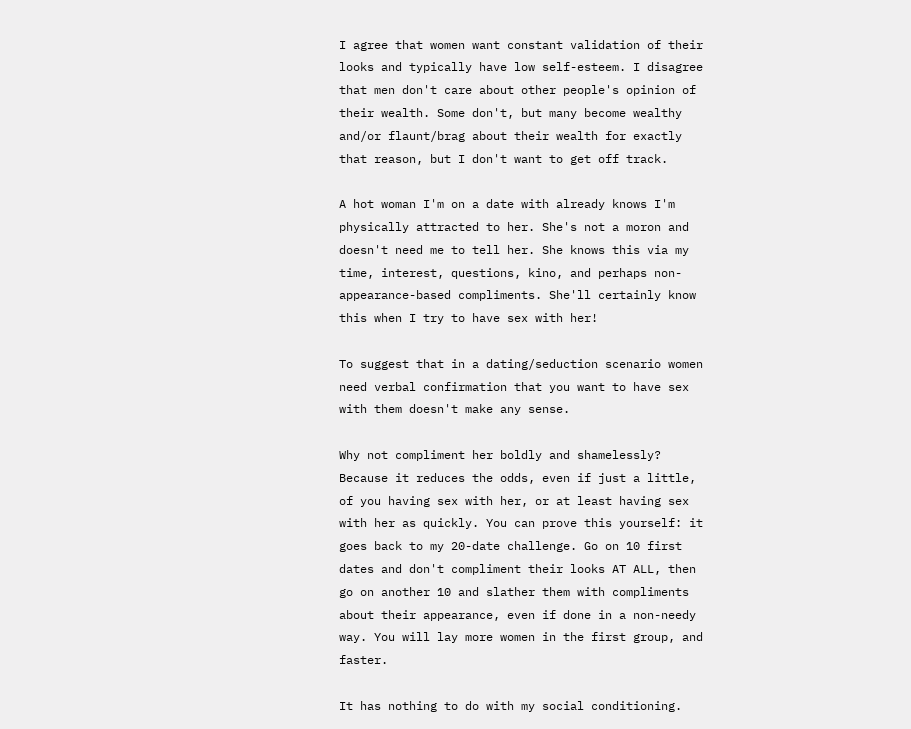I agree that women want constant validation of their looks and typically have low self-esteem. I disagree that men don't care about other people's opinion of their wealth. Some don't, but many become wealthy and/or flaunt/brag about their wealth for exactly that reason, but I don't want to get off track.

A hot woman I'm on a date with already knows I'm physically attracted to her. She's not a moron and doesn't need me to tell her. She knows this via my time, interest, questions, kino, and perhaps non-appearance-based compliments. She'll certainly know this when I try to have sex with her!

To suggest that in a dating/seduction scenario women need verbal confirmation that you want to have sex with them doesn't make any sense.

Why not compliment her boldly and shamelessly? Because it reduces the odds, even if just a little, of you having sex with her, or at least having sex with her as quickly. You can prove this yourself: it goes back to my 20-date challenge. Go on 10 first dates and don't compliment their looks AT ALL, then go on another 10 and slather them with compliments about their appearance, even if done in a non-needy way. You will lay more women in the first group, and faster.

It has nothing to do with my social conditioning.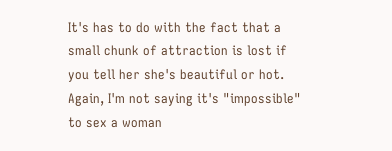It's has to do with the fact that a small chunk of attraction is lost if you tell her she's beautiful or hot. Again, I'm not saying it's "impossible" to sex a woman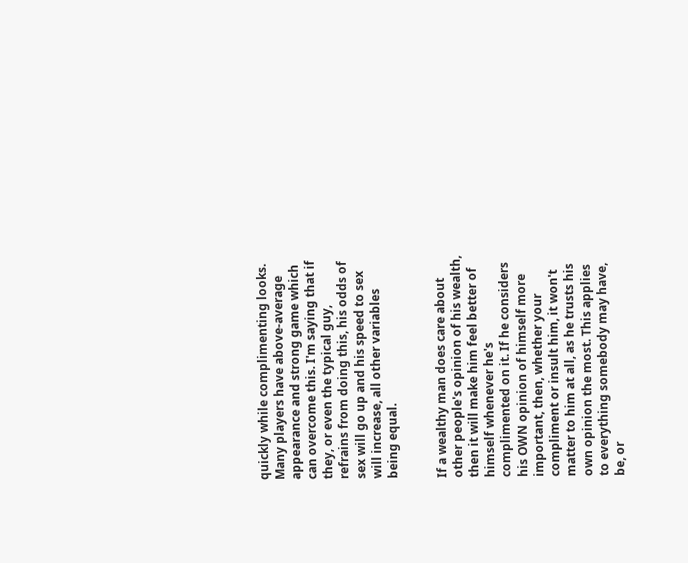quickly while complimenting looks. Many players have above-average appearance and strong game which can overcome this. I'm saying that if they, or even the typical guy, refrains from doing this, his odds of sex will go up and his speed to sex will increase, all other variables being equal.


If a wealthy man does care about other people's opinion of his wealth, then it will make him feel better of himself whenever he's complimented on it. If he considers his OWN opinion of himself more important, then, whether your compliment or insult him, it won't matter to him at all, as he trusts his own opinion the most. This applies to everything somebody may have, be, or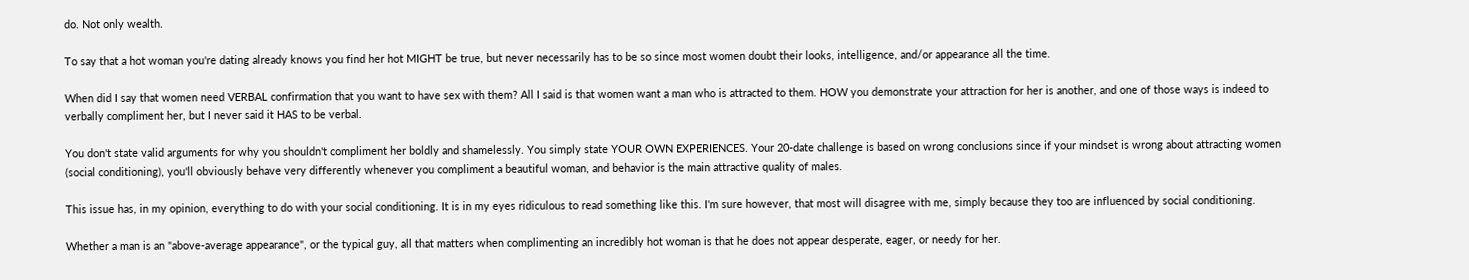do. Not only wealth.

To say that a hot woman you're dating already knows you find her hot MIGHT be true, but never necessarily has to be so since most women doubt their looks, intelligence, and/or appearance all the time.

When did I say that women need VERBAL confirmation that you want to have sex with them? All I said is that women want a man who is attracted to them. HOW you demonstrate your attraction for her is another, and one of those ways is indeed to verbally compliment her, but I never said it HAS to be verbal.

You don't state valid arguments for why you shouldn't compliment her boldly and shamelessly. You simply state YOUR OWN EXPERIENCES. Your 20-date challenge is based on wrong conclusions since if your mindset is wrong about attracting women (social conditioning), you'll obviously behave very differently whenever you compliment a beautiful woman, and behavior is the main attractive quality of males.

This issue has, in my opinion, everything to do with your social conditioning. It is in my eyes ridiculous to read something like this. I'm sure however, that most will disagree with me, simply because they too are influenced by social conditioning.

Whether a man is an "above-average appearance", or the typical guy, all that matters when complimenting an incredibly hot woman is that he does not appear desperate, eager, or needy for her.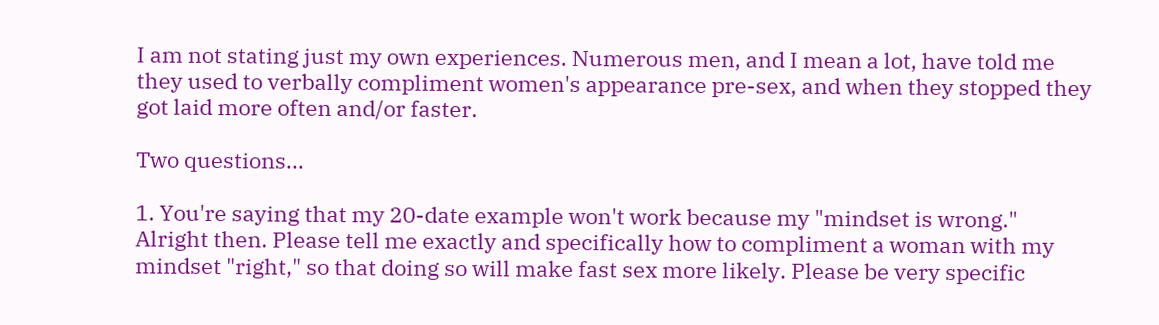I am not stating just my own experiences. Numerous men, and I mean a lot, have told me they used to verbally compliment women's appearance pre-sex, and when they stopped they got laid more often and/or faster.

Two questions...

1. You're saying that my 20-date example won't work because my "mindset is wrong." Alright then. Please tell me exactly and specifically how to compliment a woman with my mindset "right," so that doing so will make fast sex more likely. Please be very specific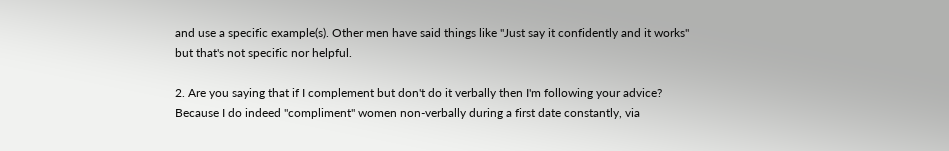and use a specific example(s). Other men have said things like "Just say it confidently and it works" but that's not specific nor helpful.

2. Are you saying that if I complement but don't do it verbally then I'm following your advice? Because I do indeed "compliment" women non-verbally during a first date constantly, via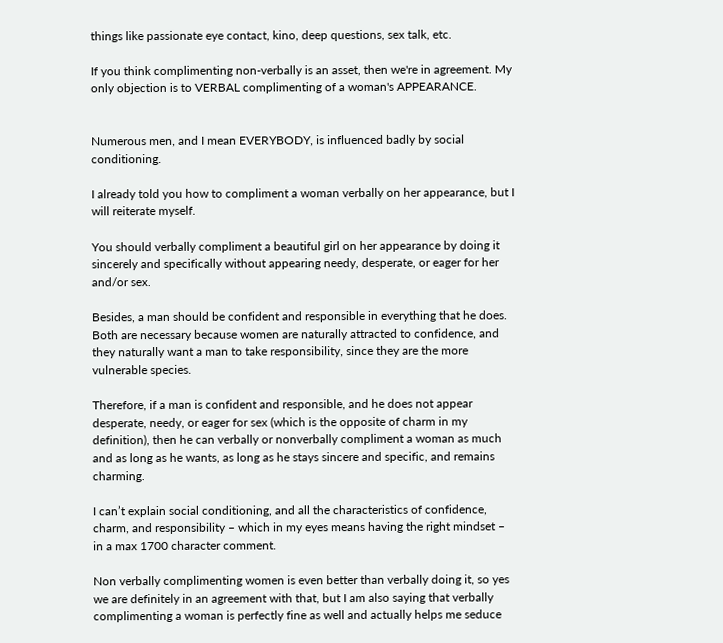things like passionate eye contact, kino, deep questions, sex talk, etc.

If you think complimenting non-verbally is an asset, then we're in agreement. My only objection is to VERBAL complimenting of a woman's APPEARANCE.


Numerous men, and I mean EVERYBODY, is influenced badly by social conditioning.

I already told you how to compliment a woman verbally on her appearance, but I will reiterate myself.

You should verbally compliment a beautiful girl on her appearance by doing it sincerely and specifically without appearing needy, desperate, or eager for her and/or sex.

Besides, a man should be confident and responsible in everything that he does. Both are necessary because women are naturally attracted to confidence, and they naturally want a man to take responsibility, since they are the more vulnerable species.

Therefore, if a man is confident and responsible, and he does not appear desperate, needy, or eager for sex (which is the opposite of charm in my definition), then he can verbally or nonverbally compliment a woman as much and as long as he wants, as long as he stays sincere and specific, and remains charming.

I can’t explain social conditioning, and all the characteristics of confidence, charm, and responsibility – which in my eyes means having the right mindset – in a max 1700 character comment.

Non verbally complimenting women is even better than verbally doing it, so yes we are definitely in an agreement with that, but I am also saying that verbally complimenting a woman is perfectly fine as well and actually helps me seduce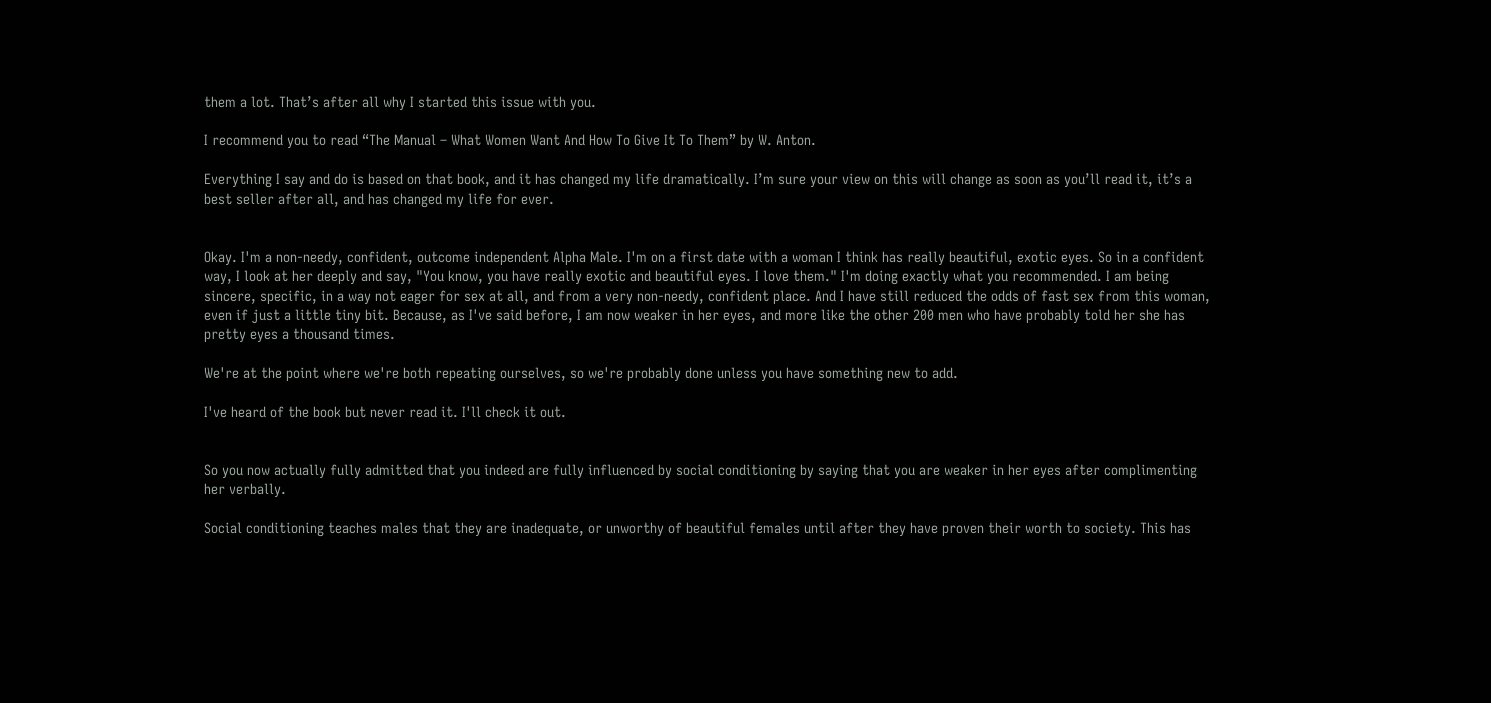them a lot. That’s after all why I started this issue with you.

I recommend you to read “The Manual – What Women Want And How To Give It To Them” by W. Anton.

Everything I say and do is based on that book, and it has changed my life dramatically. I’m sure your view on this will change as soon as you’ll read it, it’s a best seller after all, and has changed my life for ever.


Okay. I'm a non-needy, confident, outcome independent Alpha Male. I'm on a first date with a woman I think has really beautiful, exotic eyes. So in a confident way, I look at her deeply and say, "You know, you have really exotic and beautiful eyes. I love them." I'm doing exactly what you recommended. I am being sincere, specific, in a way not eager for sex at all, and from a very non-needy, confident place. And I have still reduced the odds of fast sex from this woman, even if just a little tiny bit. Because, as I've said before, I am now weaker in her eyes, and more like the other 200 men who have probably told her she has pretty eyes a thousand times.

We're at the point where we're both repeating ourselves, so we're probably done unless you have something new to add.

I've heard of the book but never read it. I'll check it out.


So you now actually fully admitted that you indeed are fully influenced by social conditioning by saying that you are weaker in her eyes after complimenting her verbally.

Social conditioning teaches males that they are inadequate, or unworthy of beautiful females until after they have proven their worth to society. This has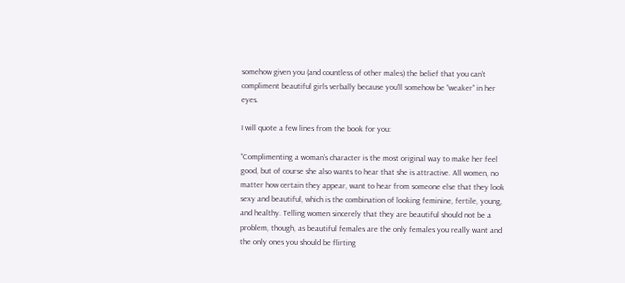somehow given you (and countless of other males) the belief that you can’t compliment beautiful girls verbally because you’ll somehow be “weaker” in her eyes.

I will quote a few lines from the book for you:

“Complimenting a woman’s character is the most original way to make her feel good, but of course she also wants to hear that she is attractive. All women, no matter how certain they appear, want to hear from someone else that they look sexy and beautiful, which is the combination of looking feminine, fertile, young, and healthy. Telling women sincerely that they are beautiful should not be a problem, though, as beautiful females are the only females you really want and the only ones you should be flirting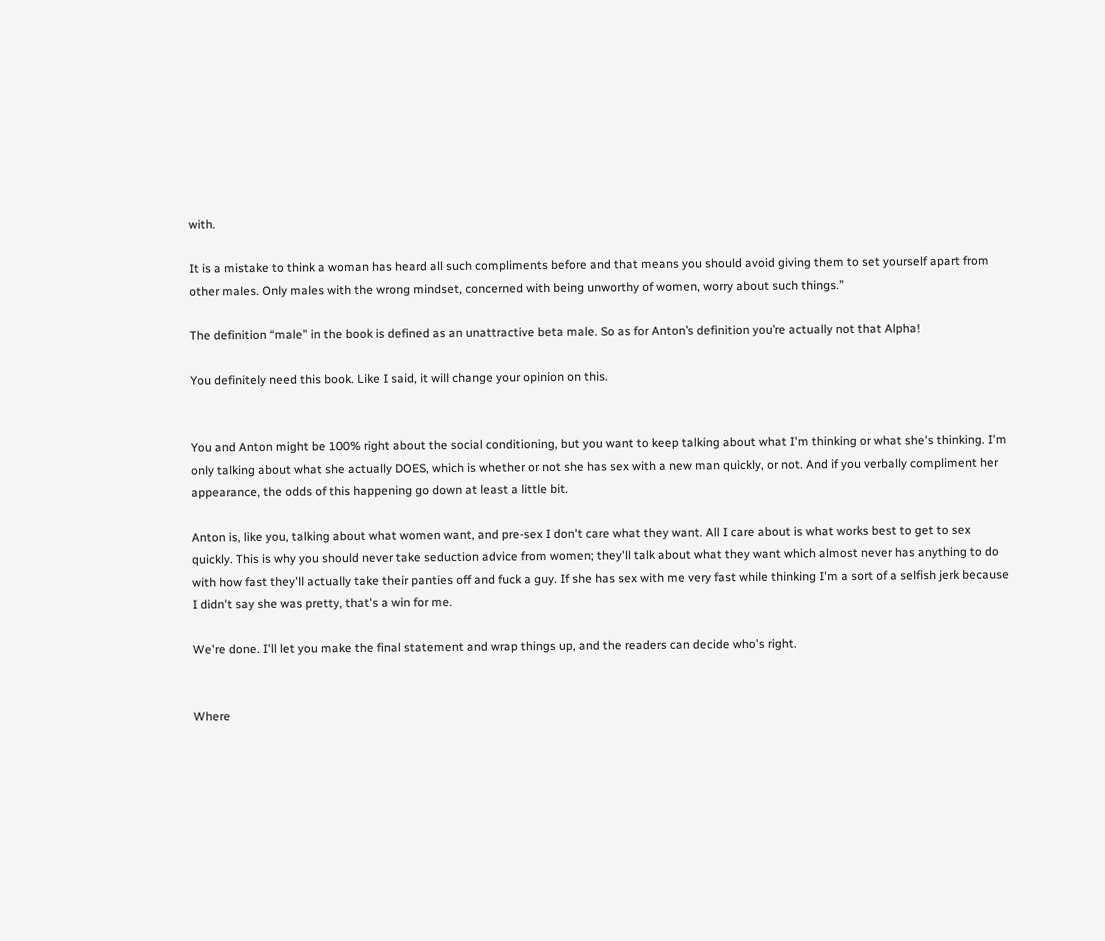with.

It is a mistake to think a woman has heard all such compliments before and that means you should avoid giving them to set yourself apart from other males. Only males with the wrong mindset, concerned with being unworthy of women, worry about such things.”

The definition “male” in the book is defined as an unattractive beta male. So as for Anton’s definition you’re actually not that Alpha!

You definitely need this book. Like I said, it will change your opinion on this.


You and Anton might be 100% right about the social conditioning, but you want to keep talking about what I'm thinking or what she's thinking. I'm only talking about what she actually DOES, which is whether or not she has sex with a new man quickly, or not. And if you verbally compliment her appearance, the odds of this happening go down at least a little bit.

Anton is, like you, talking about what women want, and pre-sex I don't care what they want. All I care about is what works best to get to sex quickly. This is why you should never take seduction advice from women; they'll talk about what they want which almost never has anything to do with how fast they'll actually take their panties off and fuck a guy. If she has sex with me very fast while thinking I'm a sort of a selfish jerk because I didn't say she was pretty, that's a win for me.

We're done. I'll let you make the final statement and wrap things up, and the readers can decide who's right.


Where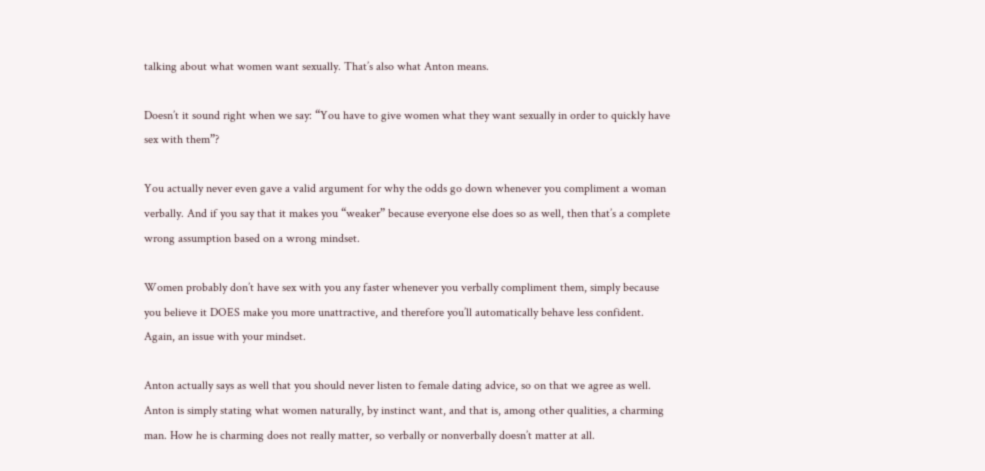talking about what women want sexually. That’s also what Anton means.

Doesn’t it sound right when we say: “You have to give women what they want sexually in order to quickly have sex with them”?

You actually never even gave a valid argument for why the odds go down whenever you compliment a woman verbally. And if you say that it makes you “weaker” because everyone else does so as well, then that’s a complete wrong assumption based on a wrong mindset.

Women probably don’t have sex with you any faster whenever you verbally compliment them, simply because you believe it DOES make you more unattractive, and therefore you’ll automatically behave less confident. Again, an issue with your mindset.

Anton actually says as well that you should never listen to female dating advice, so on that we agree as well. Anton is simply stating what women naturally, by instinct want, and that is, among other qualities, a charming man. How he is charming does not really matter, so verbally or nonverbally doesn’t matter at all.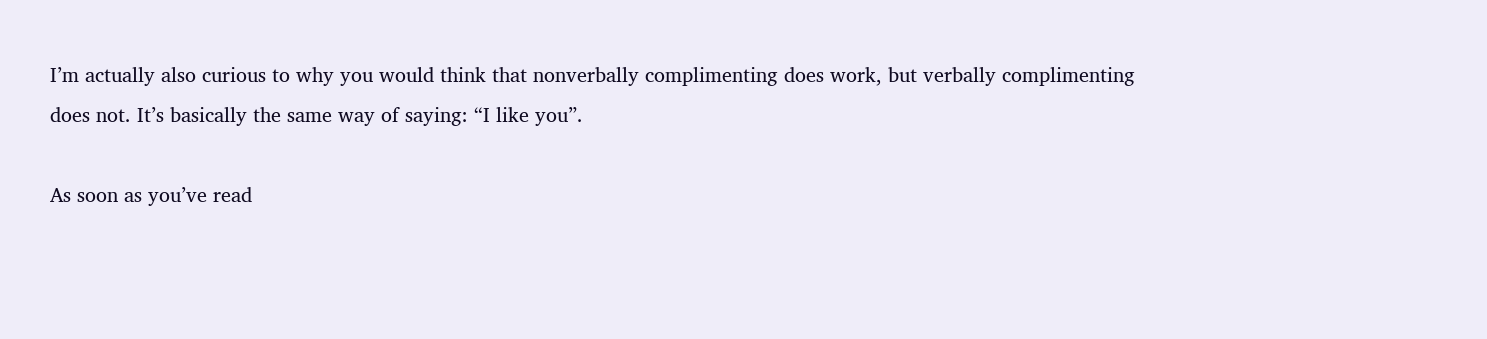I’m actually also curious to why you would think that nonverbally complimenting does work, but verbally complimenting does not. It’s basically the same way of saying: “I like you”.

As soon as you’ve read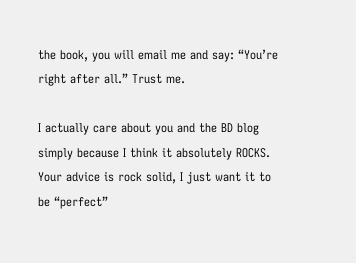the book, you will email me and say: “You’re right after all.” Trust me.

I actually care about you and the BD blog simply because I think it absolutely ROCKS. Your advice is rock solid, I just want it to be “perfect”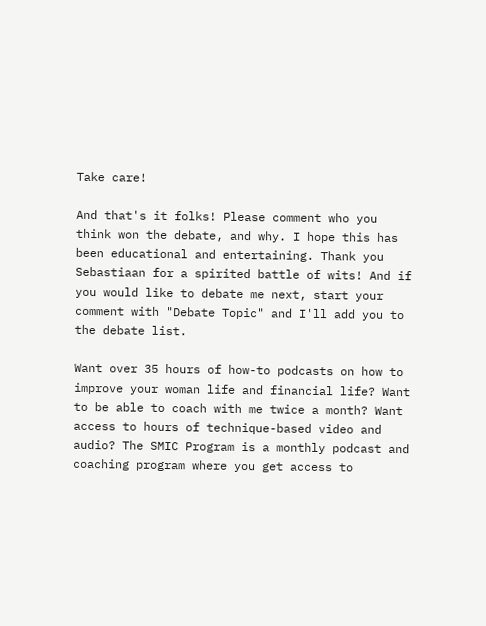Take care!

And that's it folks! Please comment who you think won the debate, and why. I hope this has been educational and entertaining. Thank you Sebastiaan for a spirited battle of wits! And if you would like to debate me next, start your comment with "Debate Topic" and I'll add you to the debate list.

Want over 35 hours of how-to podcasts on how to improve your woman life and financial life? Want to be able to coach with me twice a month? Want access to hours of technique-based video and audio? The SMIC Program is a monthly podcast and coaching program where you get access to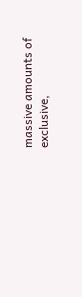massive amounts of exclusive,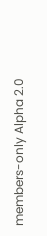members-only Alpha 2.0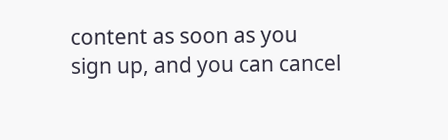content as soon as you sign up, and you can cancel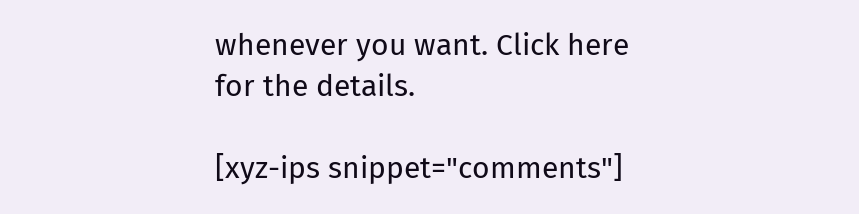whenever you want. Click here for the details.

[xyz-ips snippet="comments"]